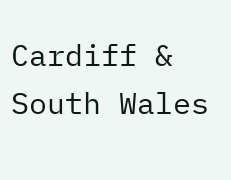Cardiff & South Wales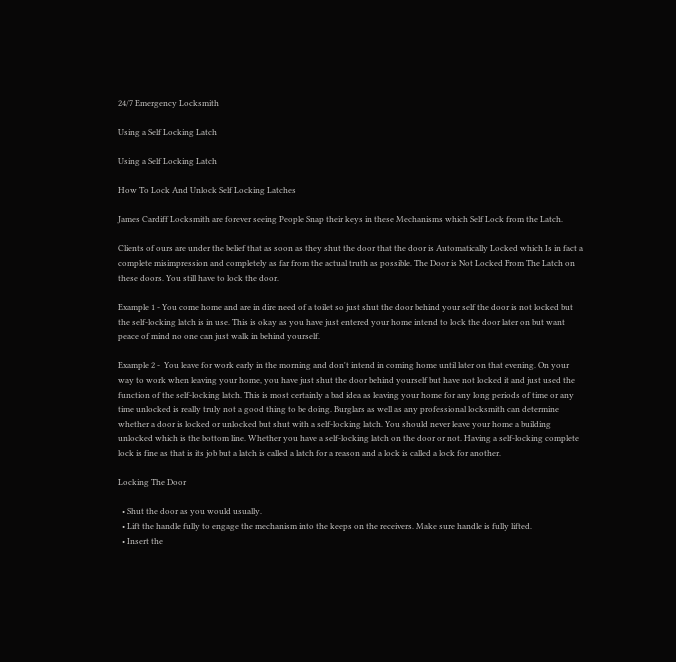24/7 Emergency Locksmith

Using a Self Locking Latch

Using a Self Locking Latch

How To Lock And Unlock Self Locking Latches

James Cardiff Locksmith are forever seeing People Snap their keys in these Mechanisms which Self Lock from the Latch.

Clients of ours are under the belief that as soon as they shut the door that the door is Automatically Locked which Is in fact a complete misimpression and completely as far from the actual truth as possible. The Door is Not Locked From The Latch on these doors. You still have to lock the door.

Example 1 - You come home and are in dire need of a toilet so just shut the door behind your self the door is not locked but the self-locking latch is in use. This is okay as you have just entered your home intend to lock the door later on but want peace of mind no one can just walk in behind yourself.

Example 2 -  You leave for work early in the morning and don't intend in coming home until later on that evening. On your way to work when leaving your home, you have just shut the door behind yourself but have not locked it and just used the function of the self-locking latch. This is most certainly a bad idea as leaving your home for any long periods of time or any time unlocked is really truly not a good thing to be doing. Burglars as well as any professional locksmith can determine whether a door is locked or unlocked but shut with a self-locking latch. You should never leave your home a building unlocked which is the bottom line. Whether you have a self-locking latch on the door or not. Having a self-locking complete lock is fine as that is its job but a latch is called a latch for a reason and a lock is called a lock for another.

Locking The Door

  • Shut the door as you would usually.
  • Lift the handle fully to engage the mechanism into the keeps on the receivers. Make sure handle is fully lifted.
  • Insert the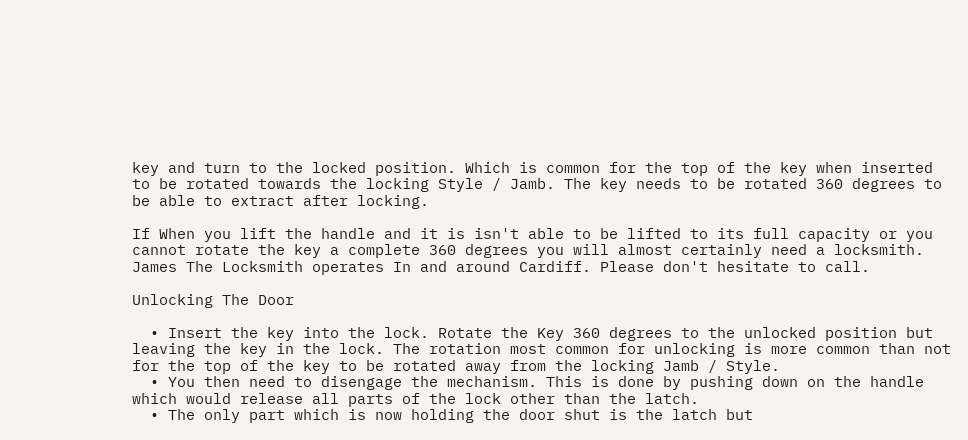key and turn to the locked position. Which is common for the top of the key when inserted to be rotated towards the locking Style / Jamb. The key needs to be rotated 360 degrees to be able to extract after locking.

If When you lift the handle and it is isn't able to be lifted to its full capacity or you cannot rotate the key a complete 360 degrees you will almost certainly need a locksmith. James The Locksmith operates In and around Cardiff. Please don't hesitate to call.

Unlocking The Door

  • Insert the key into the lock. Rotate the Key 360 degrees to the unlocked position but leaving the key in the lock. The rotation most common for unlocking is more common than not for the top of the key to be rotated away from the locking Jamb / Style.
  • You then need to disengage the mechanism. This is done by pushing down on the handle which would release all parts of the lock other than the latch.
  • The only part which is now holding the door shut is the latch but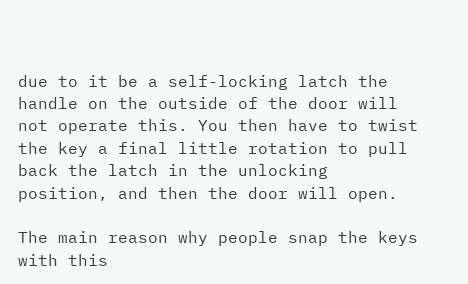due to it be a self-locking latch the handle on the outside of the door will not operate this. You then have to twist the key a final little rotation to pull back the latch in the unlocking position, and then the door will open.

The main reason why people snap the keys with this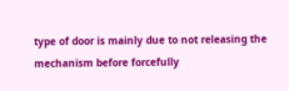type of door is mainly due to not releasing the mechanism before forcefully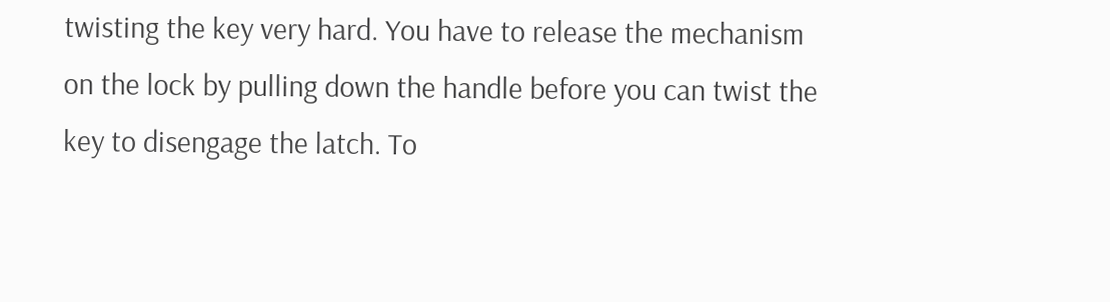twisting the key very hard. You have to release the mechanism on the lock by pulling down the handle before you can twist the key to disengage the latch. To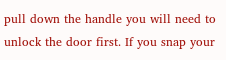pull down the handle you will need to unlock the door first. If you snap your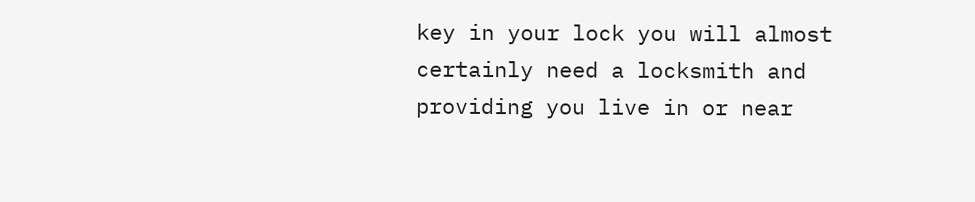key in your lock you will almost certainly need a locksmith and providing you live in or near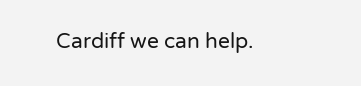Cardiff we can help.